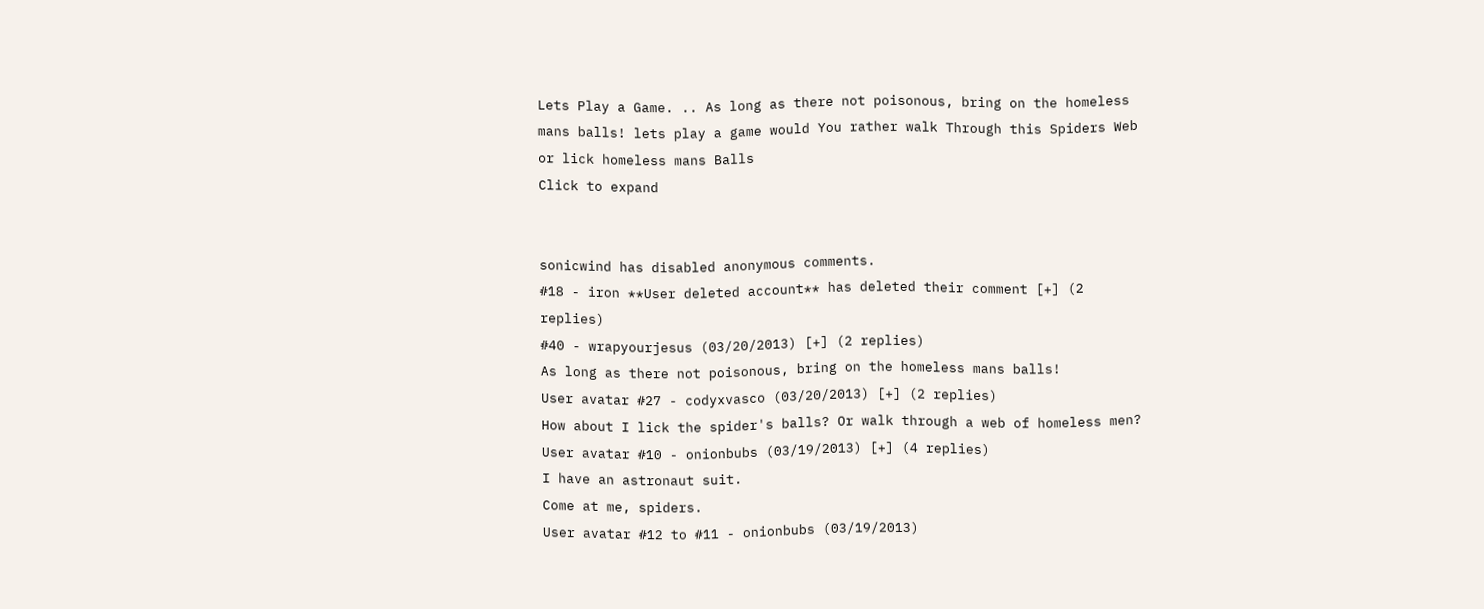Lets Play a Game. .. As long as there not poisonous, bring on the homeless mans balls! lets play a game would You rather walk Through this Spiders Web or lick homeless mans Balls
Click to expand


sonicwind has disabled anonymous comments.
#18 - iron **User deleted account** has deleted their comment [+] (2 replies)
#40 - wrapyourjesus (03/20/2013) [+] (2 replies)
As long as there not poisonous, bring on the homeless mans balls!
User avatar #27 - codyxvasco (03/20/2013) [+] (2 replies)
How about I lick the spider's balls? Or walk through a web of homeless men?
User avatar #10 - onionbubs (03/19/2013) [+] (4 replies)
I have an astronaut suit.
Come at me, spiders.
User avatar #12 to #11 - onionbubs (03/19/2013)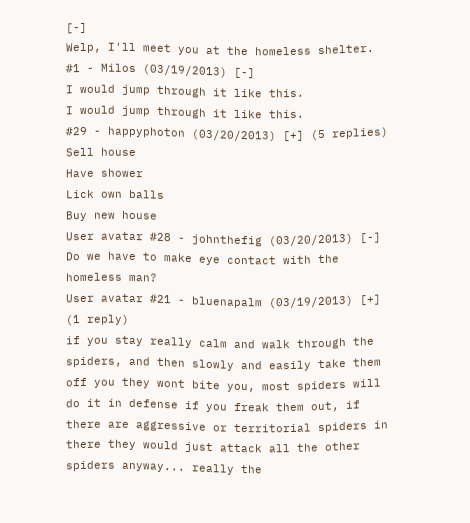[-]
Welp, I'll meet you at the homeless shelter.
#1 - Milos (03/19/2013) [-]
I would jump through it like this.
I would jump through it like this.
#29 - happyphoton (03/20/2013) [+] (5 replies)
Sell house
Have shower
Lick own balls
Buy new house
User avatar #28 - johnthefig (03/20/2013) [-]
Do we have to make eye contact with the homeless man?
User avatar #21 - bluenapalm (03/19/2013) [+] (1 reply)
if you stay really calm and walk through the spiders, and then slowly and easily take them off you they wont bite you, most spiders will do it in defense if you freak them out, if there are aggressive or territorial spiders in there they would just attack all the other spiders anyway... really the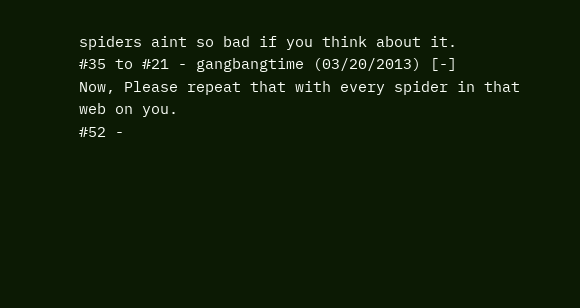spiders aint so bad if you think about it.
#35 to #21 - gangbangtime (03/20/2013) [-]
Now, Please repeat that with every spider in that web on you.
#52 -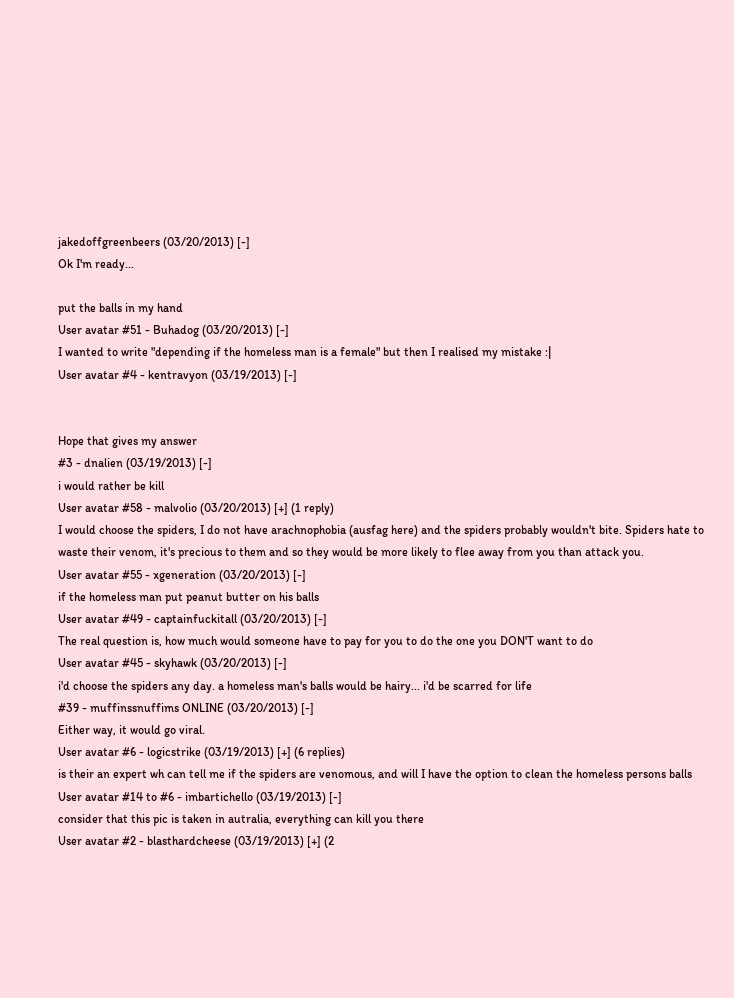jakedoffgreenbeers (03/20/2013) [-]
Ok I'm ready...

put the balls in my hand
User avatar #51 - Buhadog (03/20/2013) [-]
I wanted to write "depending if the homeless man is a female" but then I realised my mistake :|
User avatar #4 - kentravyon (03/19/2013) [-]


Hope that gives my answer
#3 - dnalien (03/19/2013) [-]
i would rather be kill
User avatar #58 - malvolio (03/20/2013) [+] (1 reply)
I would choose the spiders, I do not have arachnophobia (ausfag here) and the spiders probably wouldn't bite. Spiders hate to waste their venom, it's precious to them and so they would be more likely to flee away from you than attack you.
User avatar #55 - xgeneration (03/20/2013) [-]
if the homeless man put peanut butter on his balls
User avatar #49 - captainfuckitall (03/20/2013) [-]
The real question is, how much would someone have to pay for you to do the one you DON'T want to do
User avatar #45 - skyhawk (03/20/2013) [-]
i'd choose the spiders any day. a homeless man's balls would be hairy... i'd be scarred for life
#39 - muffinssnuffims ONLINE (03/20/2013) [-]
Either way, it would go viral.
User avatar #6 - logicstrike (03/19/2013) [+] (6 replies)
is their an expert wh can tell me if the spiders are venomous, and will I have the option to clean the homeless persons balls
User avatar #14 to #6 - imbartichello (03/19/2013) [-]
consider that this pic is taken in autralia, everything can kill you there
User avatar #2 - blasthardcheese (03/19/2013) [+] (2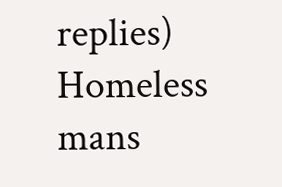replies)
Homeless mans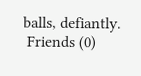balls, defiantly.
 Friends (0)